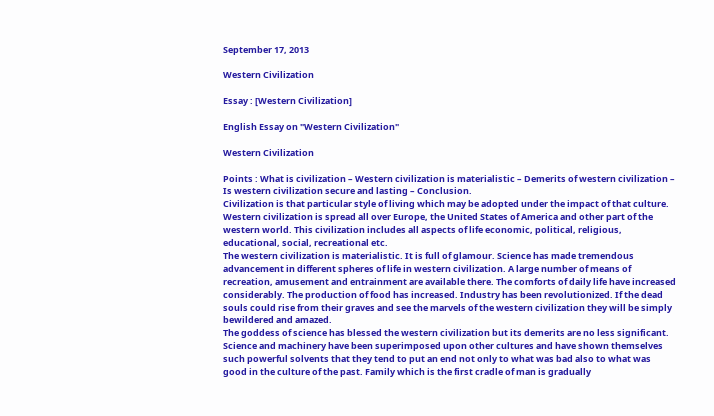September 17, 2013

Western Civilization

Essay : [Western Civilization]

English Essay on "Western Civilization"

Western Civilization

Points : What is civilization – Western civilization is materialistic – Demerits of western civilization – Is western civilization secure and lasting – Conclusion.
Civilization is that particular style of living which may be adopted under the impact of that culture. Western civilization is spread all over Europe, the United States of America and other part of the western world. This civilization includes all aspects of life economic, political, religious, educational, social, recreational etc.
The western civilization is materialistic. It is full of glamour. Science has made tremendous advancement in different spheres of life in western civilization. A large number of means of recreation, amusement and entrainment are available there. The comforts of daily life have increased considerably. The production of food has increased. Industry has been revolutionized. If the dead souls could rise from their graves and see the marvels of the western civilization they will be simply bewildered and amazed.
The goddess of science has blessed the western civilization but its demerits are no less significant. Science and machinery have been superimposed upon other cultures and have shown themselves such powerful solvents that they tend to put an end not only to what was bad also to what was good in the culture of the past. Family which is the first cradle of man is gradually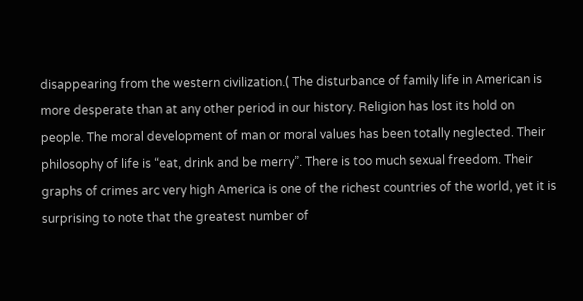disappearing from the western civilization.( The disturbance of family life in American is more desperate than at any other period in our history. Religion has lost its hold on people. The moral development of man or moral values has been totally neglected. Their philosophy of life is “eat, drink and be merry”. There is too much sexual freedom. Their graphs of crimes arc very high America is one of the richest countries of the world, yet it is surprising to note that the greatest number of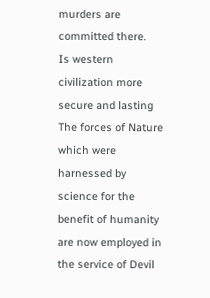murders are committed there.
Is western civilization more secure and lasting The forces of Nature which were harnessed by science for the benefit of humanity are now employed in the service of Devil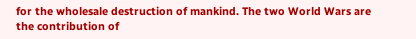for the wholesale destruction of mankind. The two World Wars are the contribution of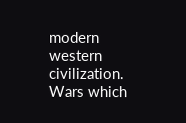modern western civilization. Wars which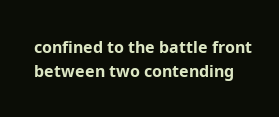confined to the battle front between two contending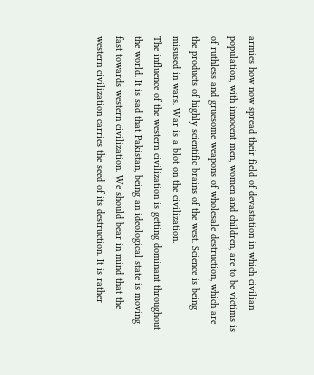armies how now spread their field of devastation in which civilian population, with innocent men, women and children, are to be victims is of ruthless and gruesome weapons of wholesale destruction, which are the products of highly scientific brains of the west. Science is being misused in wars. War is a blot on the civilization.
The influence of the western civilization is getting dominant throughout the world. It is sad that Pakistan, being an ideological state is moving fast towards western civilization. We should bear in mind that the western civilization carries the seed of its destruction. It is rather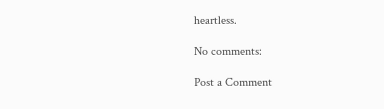heartless.

No comments:

Post a Comment